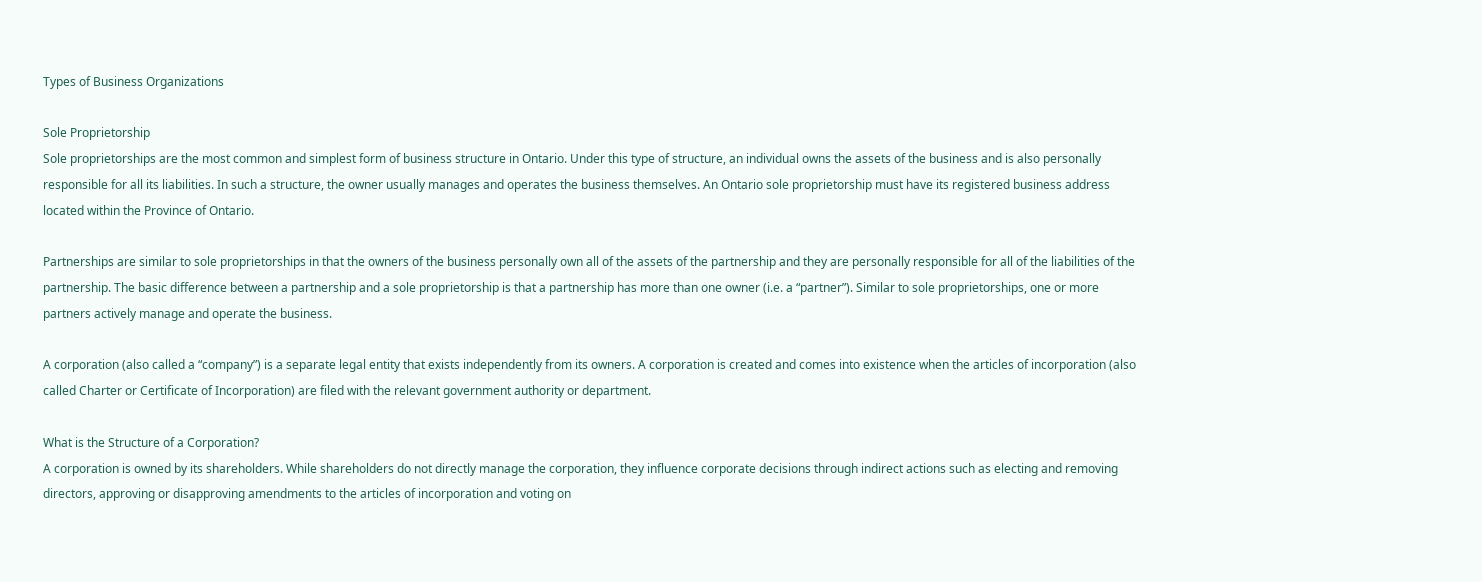Types of Business Organizations

Sole Proprietorship
Sole proprietorships are the most common and simplest form of business structure in Ontario. Under this type of structure, an individual owns the assets of the business and is also personally responsible for all its liabilities. In such a structure, the owner usually manages and operates the business themselves. An Ontario sole proprietorship must have its registered business address located within the Province of Ontario.

Partnerships are similar to sole proprietorships in that the owners of the business personally own all of the assets of the partnership and they are personally responsible for all of the liabilities of the partnership. The basic difference between a partnership and a sole proprietorship is that a partnership has more than one owner (i.e. a “partner”). Similar to sole proprietorships, one or more partners actively manage and operate the business.

A corporation (also called a “company”) is a separate legal entity that exists independently from its owners. A corporation is created and comes into existence when the articles of incorporation (also called Charter or Certificate of Incorporation) are filed with the relevant government authority or department.

What is the Structure of a Corporation?
A corporation is owned by its shareholders. While shareholders do not directly manage the corporation, they influence corporate decisions through indirect actions such as electing and removing directors, approving or disapproving amendments to the articles of incorporation and voting on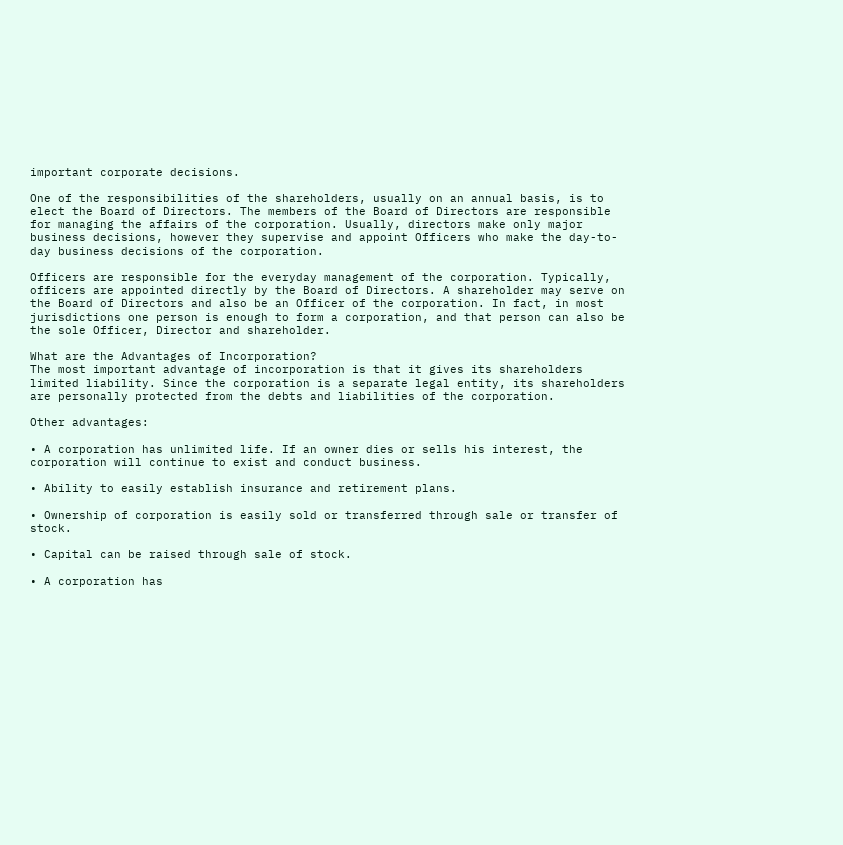important corporate decisions.

One of the responsibilities of the shareholders, usually on an annual basis, is to elect the Board of Directors. The members of the Board of Directors are responsible for managing the affairs of the corporation. Usually, directors make only major business decisions, however they supervise and appoint Officers who make the day-to-day business decisions of the corporation.

Officers are responsible for the everyday management of the corporation. Typically, officers are appointed directly by the Board of Directors. A shareholder may serve on the Board of Directors and also be an Officer of the corporation. In fact, in most jurisdictions one person is enough to form a corporation, and that person can also be the sole Officer, Director and shareholder.

What are the Advantages of Incorporation?
The most important advantage of incorporation is that it gives its shareholders limited liability. Since the corporation is a separate legal entity, its shareholders are personally protected from the debts and liabilities of the corporation.

Other advantages:

• A corporation has unlimited life. If an owner dies or sells his interest, the corporation will continue to exist and conduct business.

• Ability to easily establish insurance and retirement plans.

• Ownership of corporation is easily sold or transferred through sale or transfer of stock.

• Capital can be raised through sale of stock.

• A corporation has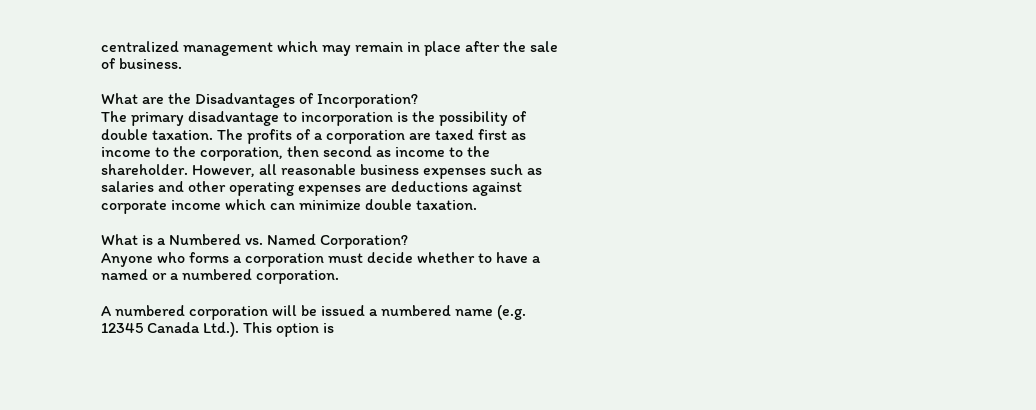centralized management which may remain in place after the sale of business.

What are the Disadvantages of Incorporation?
The primary disadvantage to incorporation is the possibility of double taxation. The profits of a corporation are taxed first as income to the corporation, then second as income to the shareholder. However, all reasonable business expenses such as salaries and other operating expenses are deductions against corporate income which can minimize double taxation.

What is a Numbered vs. Named Corporation?
Anyone who forms a corporation must decide whether to have a named or a numbered corporation.

A numbered corporation will be issued a numbered name (e.g. 12345 Canada Ltd.). This option is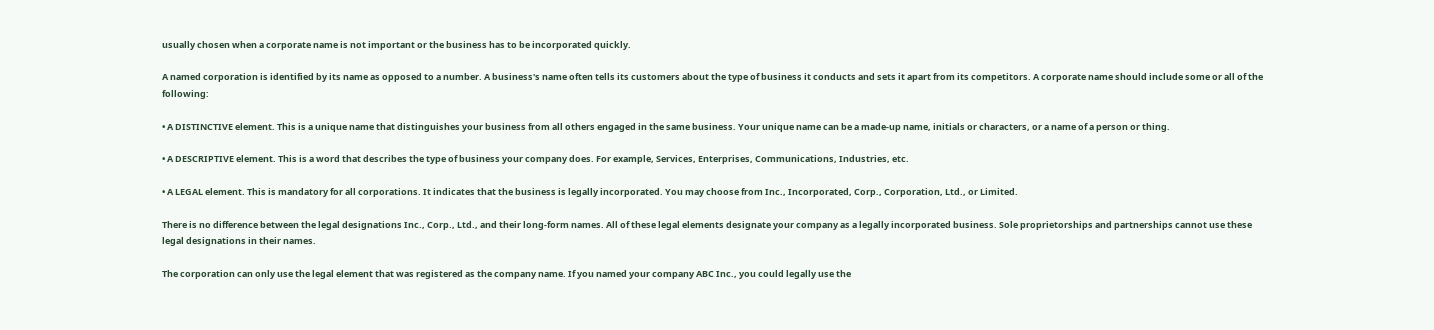usually chosen when a corporate name is not important or the business has to be incorporated quickly.

A named corporation is identified by its name as opposed to a number. A business's name often tells its customers about the type of business it conducts and sets it apart from its competitors. A corporate name should include some or all of the following:

• A DISTINCTIVE element. This is a unique name that distinguishes your business from all others engaged in the same business. Your unique name can be a made-up name, initials or characters, or a name of a person or thing.

• A DESCRIPTIVE element. This is a word that describes the type of business your company does. For example, Services, Enterprises, Communications, Industries, etc.

• A LEGAL element. This is mandatory for all corporations. It indicates that the business is legally incorporated. You may choose from Inc., Incorporated, Corp., Corporation, Ltd., or Limited.

There is no difference between the legal designations Inc., Corp., Ltd., and their long-form names. All of these legal elements designate your company as a legally incorporated business. Sole proprietorships and partnerships cannot use these legal designations in their names.

The corporation can only use the legal element that was registered as the company name. If you named your company ABC Inc., you could legally use the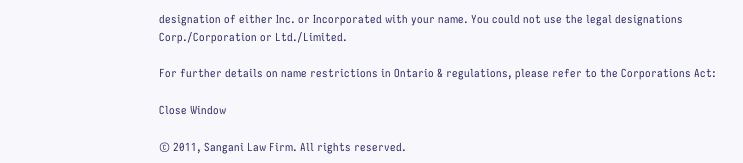designation of either Inc. or Incorporated with your name. You could not use the legal designations Corp./Corporation or Ltd./Limited.

For further details on name restrictions in Ontario & regulations, please refer to the Corporations Act:

Close Window

© 2011, Sangani Law Firm. All rights reserved.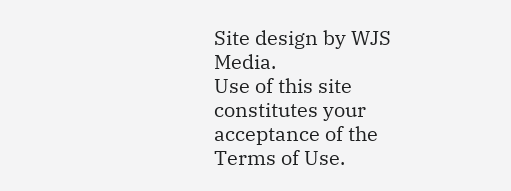Site design by WJS Media.
Use of this site constitutes your acceptance of the Terms of Use.